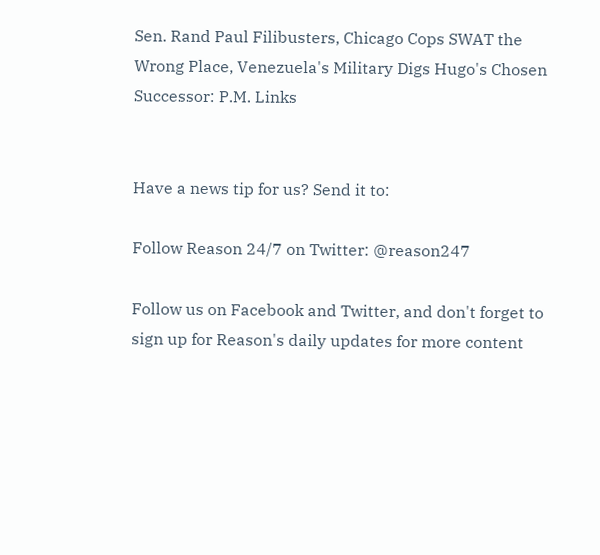Sen. Rand Paul Filibusters, Chicago Cops SWAT the Wrong Place, Venezuela's Military Digs Hugo's Chosen Successor: P.M. Links


Have a news tip for us? Send it to:

Follow Reason 24/7 on Twitter: @reason247

Follow us on Facebook and Twitter, and don't forget to sign up for Reason's daily updates for more content